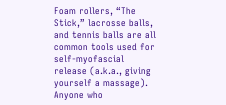Foam rollers, “The Stick,” lacrosse balls, and tennis balls are all common tools used for self-myofascial release (a.k.a., giving yourself a massage). Anyone who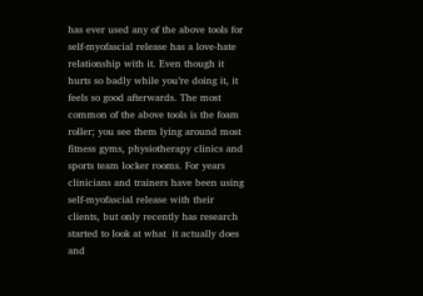has ever used any of the above tools for self-myofascial release has a love-hate relationship with it. Even though it hurts so badly while you’re doing it, it feels so good afterwards. The most common of the above tools is the foam roller; you see them lying around most fitness gyms, physiotherapy clinics and sports team locker rooms. For years clinicians and trainers have been using self-myofascial release with their clients, but only recently has research started to look at what  it actually does and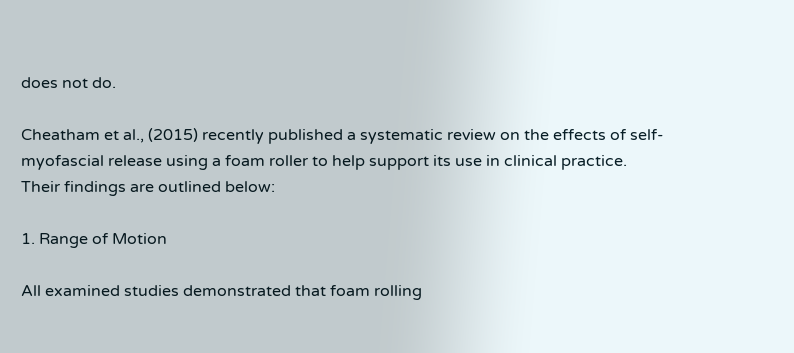does not do.

Cheatham et al., (2015) recently published a systematic review on the effects of self-myofascial release using a foam roller to help support its use in clinical practice. Their findings are outlined below:

1. Range of Motion

All examined studies demonstrated that foam rolling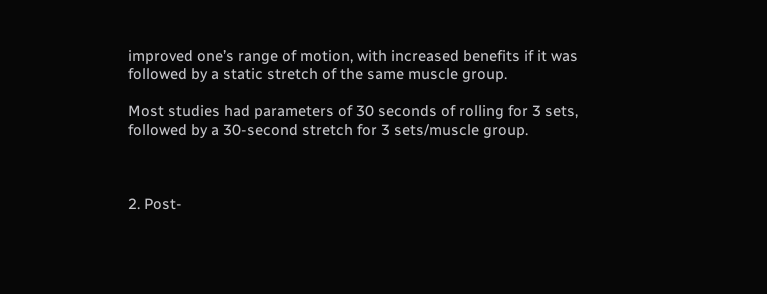improved one’s range of motion, with increased benefits if it was followed by a static stretch of the same muscle group.

Most studies had parameters of 30 seconds of rolling for 3 sets, followed by a 30-second stretch for 3 sets/muscle group.



2. Post-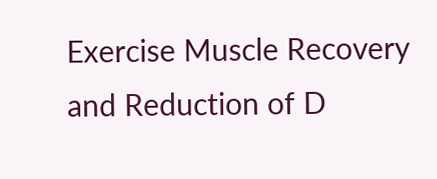Exercise Muscle Recovery and Reduction of D